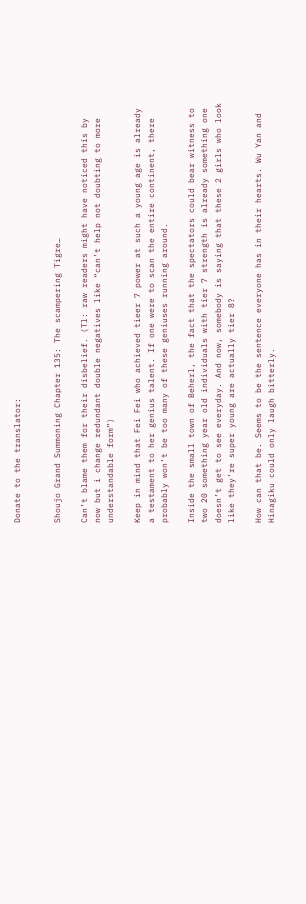Donate to the translator:


Shoujo Grand Summoning Chapter 135: The scampering Tigre…

Can’t blame them for their disbelief. (Tl: raw readers might have noticed this by now but i change redundant double negatives like “can’t help not doubting to more understandable form”)

Keep in mind that Fei Fei who achieved tieer 7 power at such a young age is already a testament to her genius talent. If one were to scan the entire continent, there probably won’t be too many of these geniuses running around.

Inside the small town of Beherl, the fact that the spectators could bear witness to two 20 something year old individuals with tier 7 strength is already something one doesn’t get to see everyday. And now, somebody is saying that these 2 girls who look like they’re super young are actually tier 8?

How can that be. Seems to be the sentence everyone has in their hearts. Wu Yan and Hinagiku could only laugh bitterly.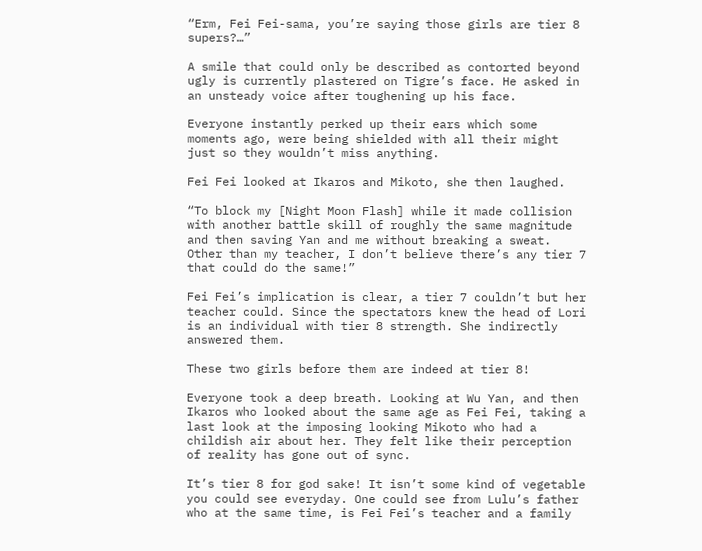“Erm, Fei Fei-sama, you’re saying those girls are tier 8 supers?…”

A smile that could only be described as contorted beyond ugly is currently plastered on Tigre’s face. He asked in an unsteady voice after toughening up his face.

Everyone instantly perked up their ears which some moments ago, were being shielded with all their might just so they wouldn’t miss anything.

Fei Fei looked at Ikaros and Mikoto, she then laughed.

“To block my [Night Moon Flash] while it made collision with another battle skill of roughly the same magnitude and then saving Yan and me without breaking a sweat. Other than my teacher, I don’t believe there’s any tier 7 that could do the same!”

Fei Fei’s implication is clear, a tier 7 couldn’t but her teacher could. Since the spectators knew the head of Lori is an individual with tier 8 strength. She indirectly answered them.

These two girls before them are indeed at tier 8!

Everyone took a deep breath. Looking at Wu Yan, and then Ikaros who looked about the same age as Fei Fei, taking a last look at the imposing looking Mikoto who had a childish air about her. They felt like their perception of reality has gone out of sync.

It’s tier 8 for god sake! It isn’t some kind of vegetable you could see everyday. One could see from Lulu’s father who at the same time, is Fei Fei’s teacher and a family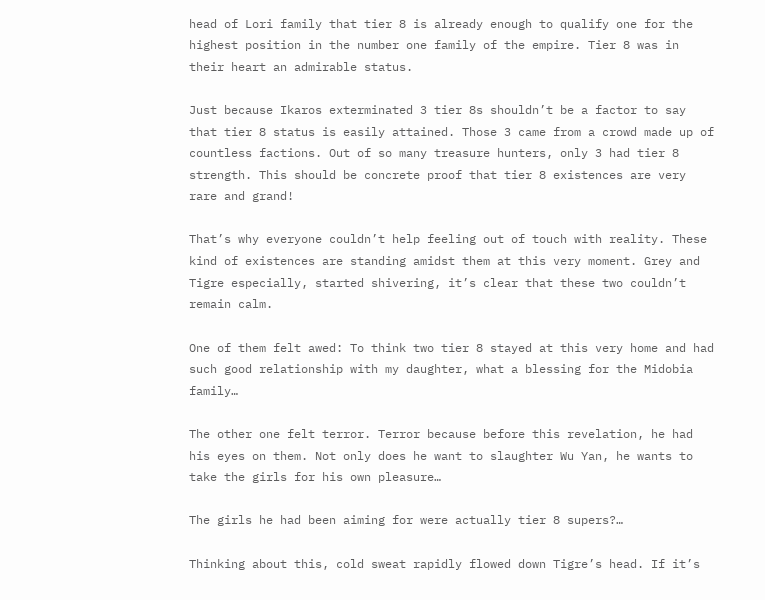head of Lori family that tier 8 is already enough to qualify one for the highest position in the number one family of the empire. Tier 8 was in their heart an admirable status.

Just because Ikaros exterminated 3 tier 8s shouldn’t be a factor to say that tier 8 status is easily attained. Those 3 came from a crowd made up of countless factions. Out of so many treasure hunters, only 3 had tier 8 strength. This should be concrete proof that tier 8 existences are very rare and grand!

That’s why everyone couldn’t help feeling out of touch with reality. These kind of existences are standing amidst them at this very moment. Grey and Tigre especially, started shivering, it’s clear that these two couldn’t remain calm.

One of them felt awed: To think two tier 8 stayed at this very home and had such good relationship with my daughter, what a blessing for the Midobia family…

The other one felt terror. Terror because before this revelation, he had his eyes on them. Not only does he want to slaughter Wu Yan, he wants to take the girls for his own pleasure…

The girls he had been aiming for were actually tier 8 supers?…

Thinking about this, cold sweat rapidly flowed down Tigre’s head. If it’s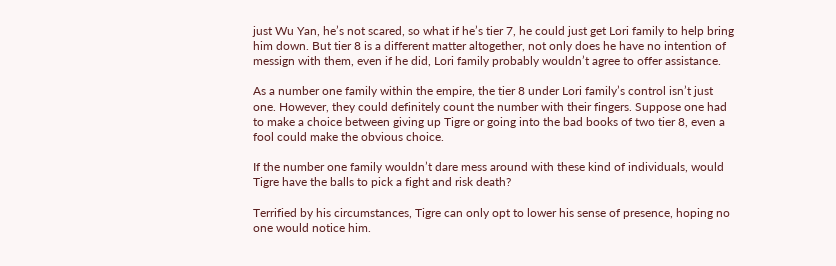just Wu Yan, he’s not scared, so what if he’s tier 7, he could just get Lori family to help bring him down. But tier 8 is a different matter altogether, not only does he have no intention of messign with them, even if he did, Lori family probably wouldn’t agree to offer assistance.

As a number one family within the empire, the tier 8 under Lori family’s control isn’t just one. However, they could definitely count the number with their fingers. Suppose one had to make a choice between giving up Tigre or going into the bad books of two tier 8, even a fool could make the obvious choice.

If the number one family wouldn’t dare mess around with these kind of individuals, would Tigre have the balls to pick a fight and risk death?

Terrified by his circumstances, Tigre can only opt to lower his sense of presence, hoping no one would notice him.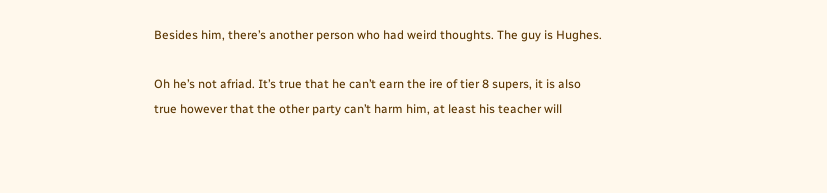Besides him, there’s another person who had weird thoughts. The guy is Hughes.

Oh he’s not afriad. It’s true that he can’t earn the ire of tier 8 supers, it is also true however that the other party can’t harm him, at least his teacher will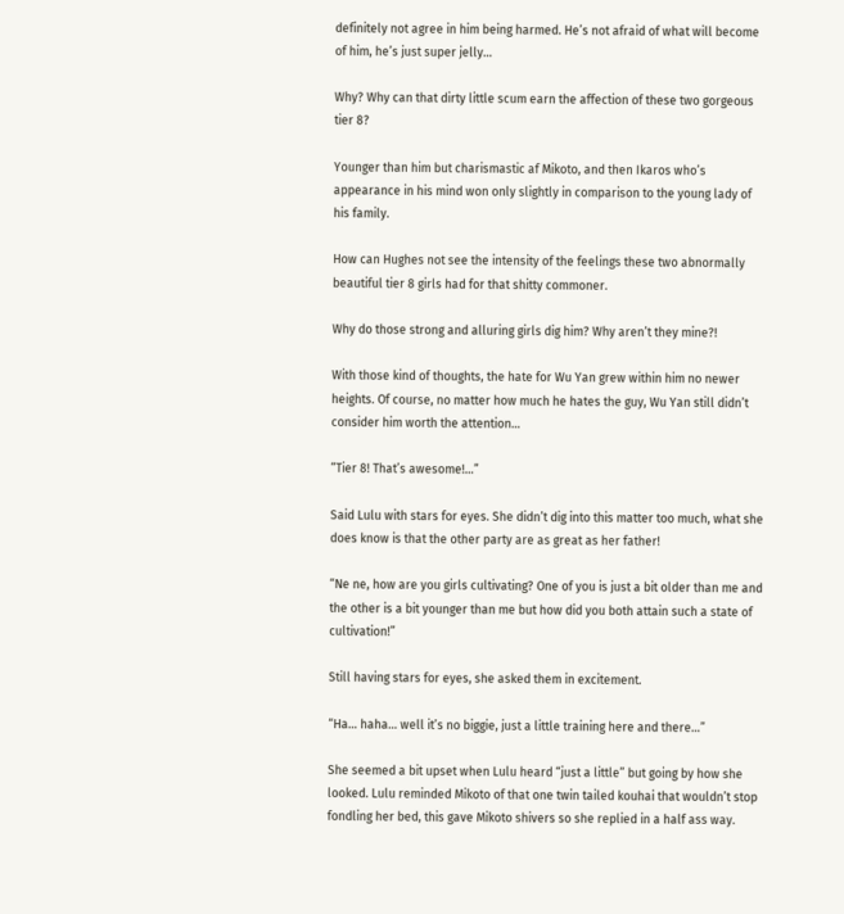definitely not agree in him being harmed. He’s not afraid of what will become of him, he’s just super jelly…

Why? Why can that dirty little scum earn the affection of these two gorgeous tier 8?

Younger than him but charismastic af Mikoto, and then Ikaros who’s appearance in his mind won only slightly in comparison to the young lady of his family.

How can Hughes not see the intensity of the feelings these two abnormally beautiful tier 8 girls had for that shitty commoner.

Why do those strong and alluring girls dig him? Why aren’t they mine?!

With those kind of thoughts, the hate for Wu Yan grew within him no newer heights. Of course, no matter how much he hates the guy, Wu Yan still didn’t consider him worth the attention…

“Tier 8! That’s awesome!…”

Said Lulu with stars for eyes. She didn’t dig into this matter too much, what she does know is that the other party are as great as her father!

“Ne ne, how are you girls cultivating? One of you is just a bit older than me and the other is a bit younger than me but how did you both attain such a state of cultivation!”

Still having stars for eyes, she asked them in excitement.

“Ha… haha… well it’s no biggie, just a little training here and there…”

She seemed a bit upset when Lulu heard “just a little” but going by how she looked. Lulu reminded Mikoto of that one twin tailed kouhai that wouldn’t stop fondling her bed, this gave Mikoto shivers so she replied in a half ass way.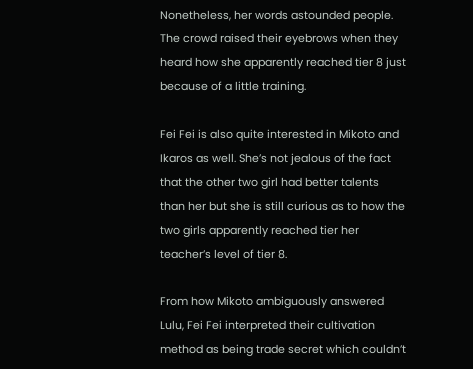Nonetheless, her words astounded people. The crowd raised their eyebrows when they heard how she apparently reached tier 8 just because of a little training.

Fei Fei is also quite interested in Mikoto and Ikaros as well. She’s not jealous of the fact that the other two girl had better talents than her but she is still curious as to how the two girls apparently reached tier her teacher’s level of tier 8.

From how Mikoto ambiguously answered Lulu, Fei Fei interpreted their cultivation method as being trade secret which couldn’t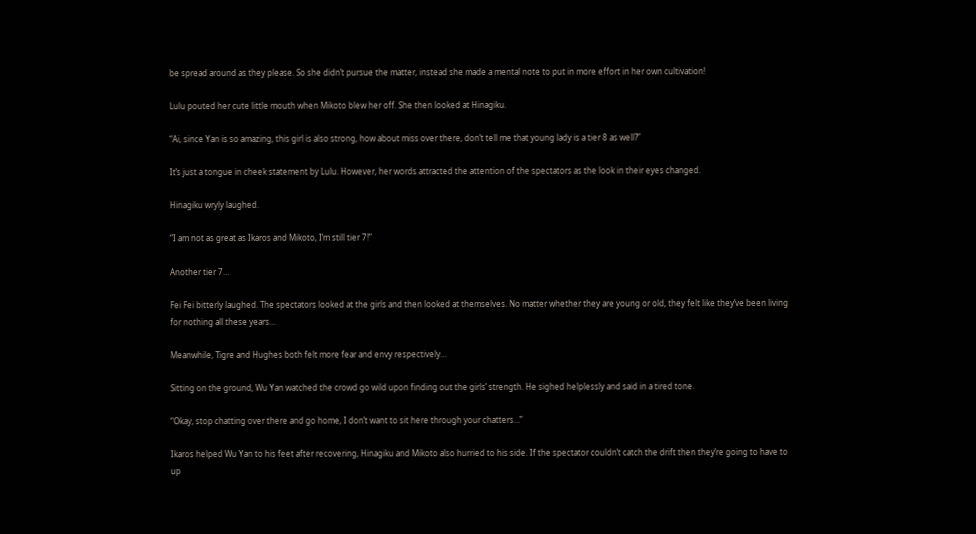be spread around as they please. So she didn’t pursue the matter, instead she made a mental note to put in more effort in her own cultivation!

Lulu pouted her cute little mouth when Mikoto blew her off. She then looked at Hinagiku.

“Ai, since Yan is so amazing, this girl is also strong, how about miss over there, don’t tell me that young lady is a tier 8 as well?”

It’s just a tongue in cheek statement by Lulu. However, her words attracted the attention of the spectators as the look in their eyes changed.

Hinagiku wryly laughed.

“I am not as great as Ikaros and Mikoto, I’m still tier 7!”

Another tier 7…

Fei Fei bitterly laughed. The spectators looked at the girls and then looked at themselves. No matter whether they are young or old, they felt like they’ve been living for nothing all these years…

Meanwhile, Tigre and Hughes both felt more fear and envy respectively…

Sitting on the ground, Wu Yan watched the crowd go wild upon finding out the girls’ strength. He sighed helplessly and said in a tired tone.

“Okay, stop chatting over there and go home, I don’t want to sit here through your chatters…”

Ikaros helped Wu Yan to his feet after recovering, Hinagiku and Mikoto also hurried to his side. If the spectator couldn’t catch the drift then they’re going to have to up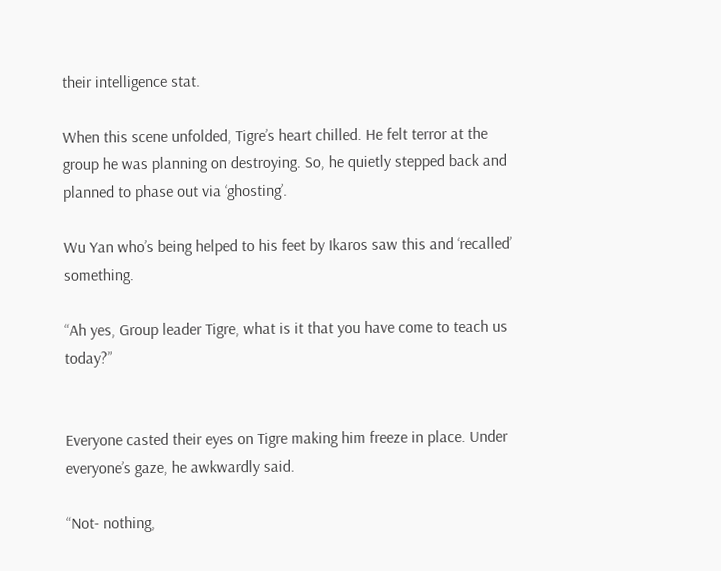their intelligence stat.

When this scene unfolded, Tigre’s heart chilled. He felt terror at the group he was planning on destroying. So, he quietly stepped back and planned to phase out via ‘ghosting’.

Wu Yan who’s being helped to his feet by Ikaros saw this and ‘recalled’ something.

“Ah yes, Group leader Tigre, what is it that you have come to teach us today?”


Everyone casted their eyes on Tigre making him freeze in place. Under everyone’s gaze, he awkwardly said.

“Not- nothing,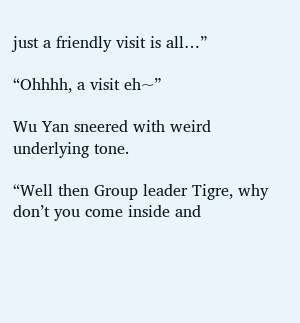just a friendly visit is all…”

“Ohhhh, a visit eh~”

Wu Yan sneered with weird underlying tone.

“Well then Group leader Tigre, why don’t you come inside and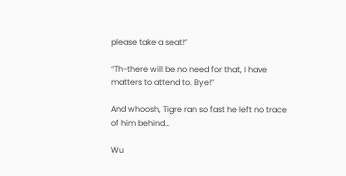please take a seat!”

“Th-there will be no need for that, I have matters to attend to. Bye!”

And whoosh, Tigre ran so fast he left no trace of him behind…

Wu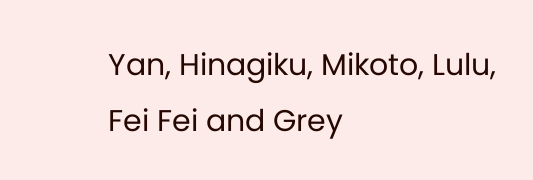Yan, Hinagiku, Mikoto, Lulu, Fei Fei and Grey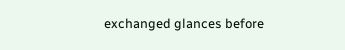exchanged glances before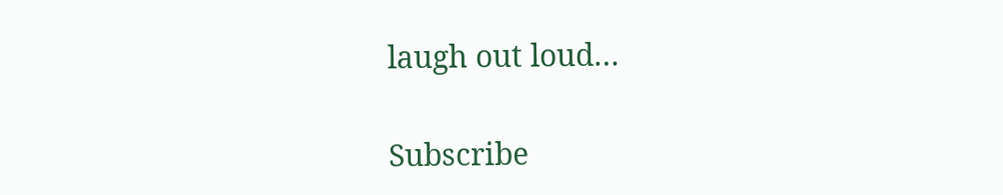laugh out loud…

Subscribe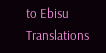to Ebisu Translations